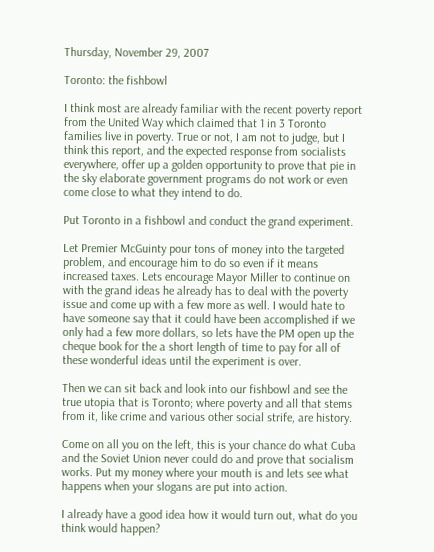Thursday, November 29, 2007

Toronto: the fishbowl

I think most are already familiar with the recent poverty report from the United Way which claimed that 1 in 3 Toronto families live in poverty. True or not, I am not to judge, but I think this report, and the expected response from socialists everywhere, offer up a golden opportunity to prove that pie in the sky elaborate government programs do not work or even come close to what they intend to do.

Put Toronto in a fishbowl and conduct the grand experiment.

Let Premier McGuinty pour tons of money into the targeted problem, and encourage him to do so even if it means increased taxes. Lets encourage Mayor Miller to continue on with the grand ideas he already has to deal with the poverty issue and come up with a few more as well. I would hate to have someone say that it could have been accomplished if we only had a few more dollars, so lets have the PM open up the cheque book for the a short length of time to pay for all of these wonderful ideas until the experiment is over.

Then we can sit back and look into our fishbowl and see the true utopia that is Toronto; where poverty and all that stems from it, like crime and various other social strife, are history.

Come on all you on the left, this is your chance do what Cuba and the Soviet Union never could do and prove that socialism works. Put my money where your mouth is and lets see what happens when your slogans are put into action.

I already have a good idea how it would turn out, what do you think would happen?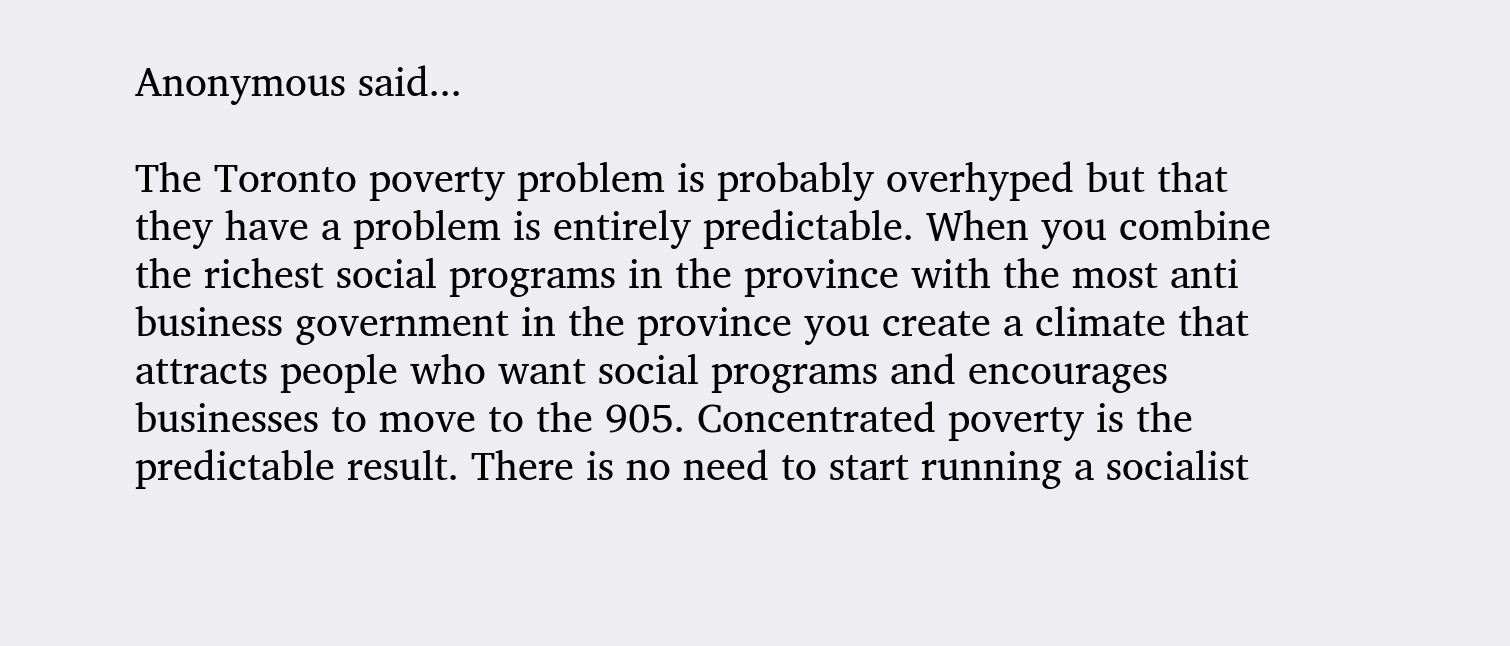Anonymous said...

The Toronto poverty problem is probably overhyped but that they have a problem is entirely predictable. When you combine the richest social programs in the province with the most anti business government in the province you create a climate that attracts people who want social programs and encourages businesses to move to the 905. Concentrated poverty is the predictable result. There is no need to start running a socialist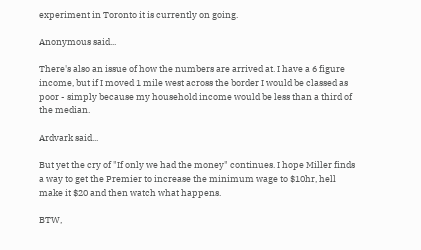experiment in Toronto it is currently on going.

Anonymous said...

There's also an issue of how the numbers are arrived at. I have a 6 figure income, but if I moved 1 mile west across the border I would be classed as poor - simply because my household income would be less than a third of the median.

Ardvark said...

But yet the cry of "If only we had the money" continues. I hope Miller finds a way to get the Premier to increase the minimum wage to $10hr, hell make it $20 and then watch what happens.

BTW,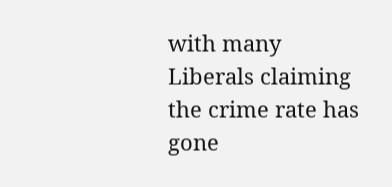with many Liberals claiming the crime rate has gone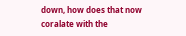down, how does that now coralate with the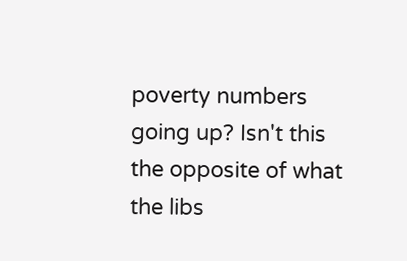poverty numbers going up? Isn't this the opposite of what the libs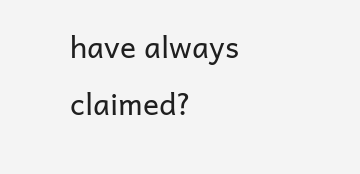have always claimed?